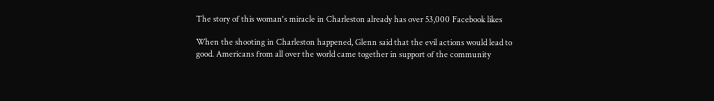The story of this woman's miracle in Charleston already has over 53,000 Facebook likes

When the shooting in Charleston happened, Glenn said that the evil actions would lead to good. Americans from all over the world came together in support of the community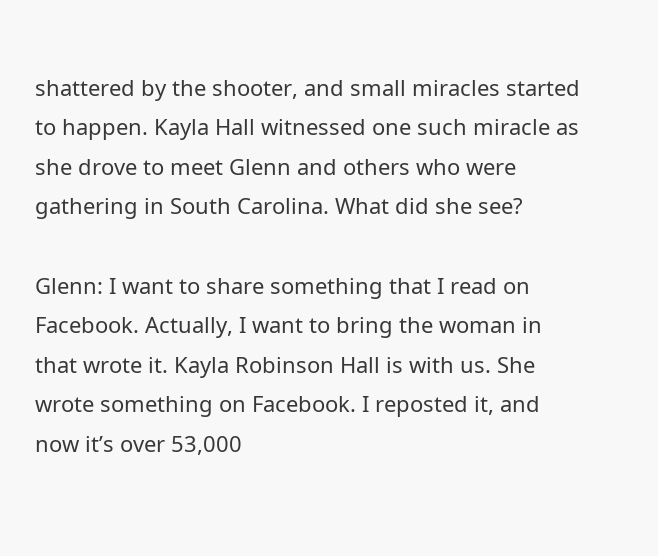shattered by the shooter, and small miracles started to happen. Kayla Hall witnessed one such miracle as she drove to meet Glenn and others who were gathering in South Carolina. What did she see?

Glenn: I want to share something that I read on Facebook. Actually, I want to bring the woman in that wrote it. Kayla Robinson Hall is with us. She wrote something on Facebook. I reposted it, and now it’s over 53,000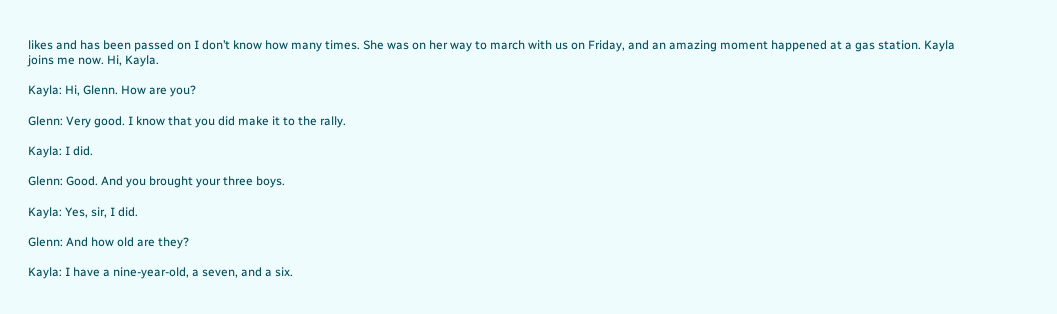likes and has been passed on I don’t know how many times. She was on her way to march with us on Friday, and an amazing moment happened at a gas station. Kayla joins me now. Hi, Kayla.

Kayla: Hi, Glenn. How are you?

Glenn: Very good. I know that you did make it to the rally.

Kayla: I did.

Glenn: Good. And you brought your three boys.

Kayla: Yes, sir, I did.

Glenn: And how old are they?

Kayla: I have a nine-year-old, a seven, and a six.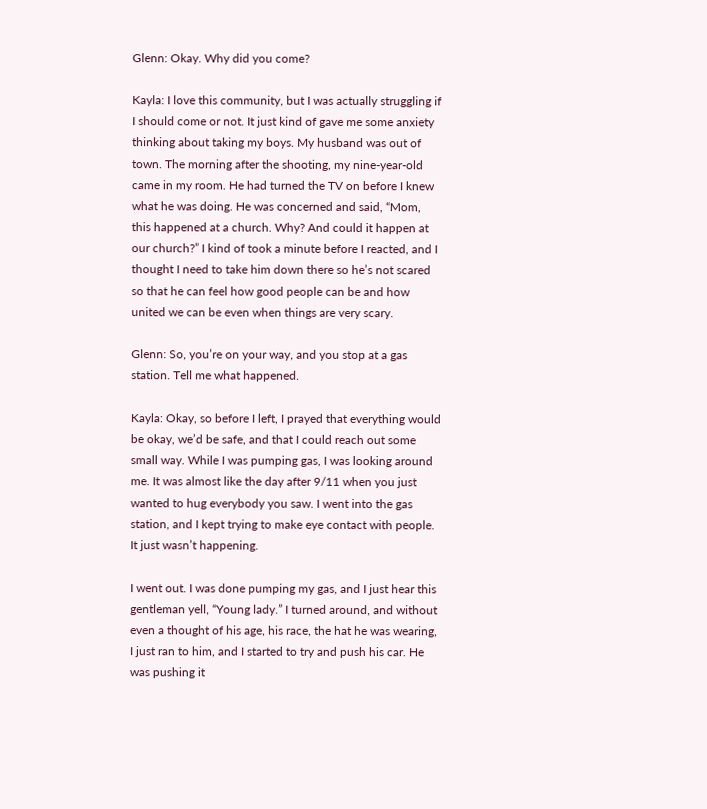Glenn: Okay. Why did you come?

Kayla: I love this community, but I was actually struggling if I should come or not. It just kind of gave me some anxiety thinking about taking my boys. My husband was out of town. The morning after the shooting, my nine-year-old came in my room. He had turned the TV on before I knew what he was doing. He was concerned and said, “Mom, this happened at a church. Why? And could it happen at our church?” I kind of took a minute before I reacted, and I thought I need to take him down there so he’s not scared so that he can feel how good people can be and how united we can be even when things are very scary.

Glenn: So, you’re on your way, and you stop at a gas station. Tell me what happened.

Kayla: Okay, so before I left, I prayed that everything would be okay, we’d be safe, and that I could reach out some small way. While I was pumping gas, I was looking around me. It was almost like the day after 9/11 when you just wanted to hug everybody you saw. I went into the gas station, and I kept trying to make eye contact with people. It just wasn’t happening.

I went out. I was done pumping my gas, and I just hear this gentleman yell, “Young lady.” I turned around, and without even a thought of his age, his race, the hat he was wearing, I just ran to him, and I started to try and push his car. He was pushing it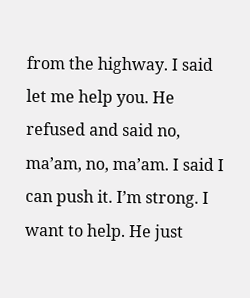from the highway. I said let me help you. He refused and said no, ma’am, no, ma’am. I said I can push it. I’m strong. I want to help. He just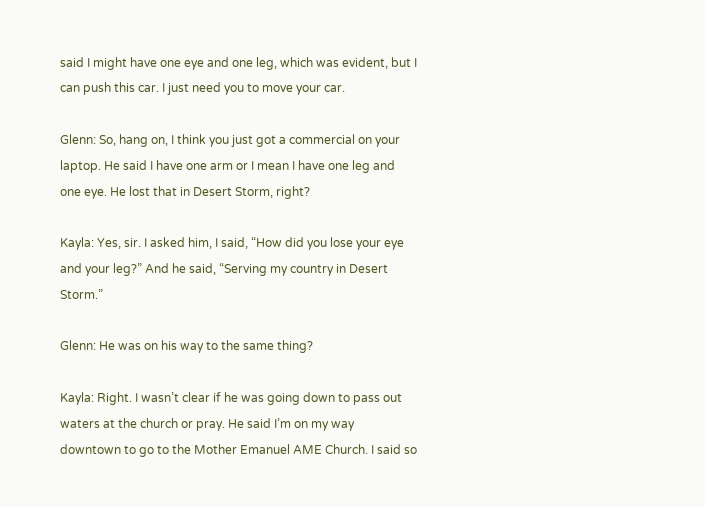said I might have one eye and one leg, which was evident, but I can push this car. I just need you to move your car.

Glenn: So, hang on, I think you just got a commercial on your laptop. He said I have one arm or I mean I have one leg and one eye. He lost that in Desert Storm, right?

Kayla: Yes, sir. I asked him, I said, “How did you lose your eye and your leg?” And he said, “Serving my country in Desert Storm.”

Glenn: He was on his way to the same thing?

Kayla: Right. I wasn’t clear if he was going down to pass out waters at the church or pray. He said I’m on my way downtown to go to the Mother Emanuel AME Church. I said so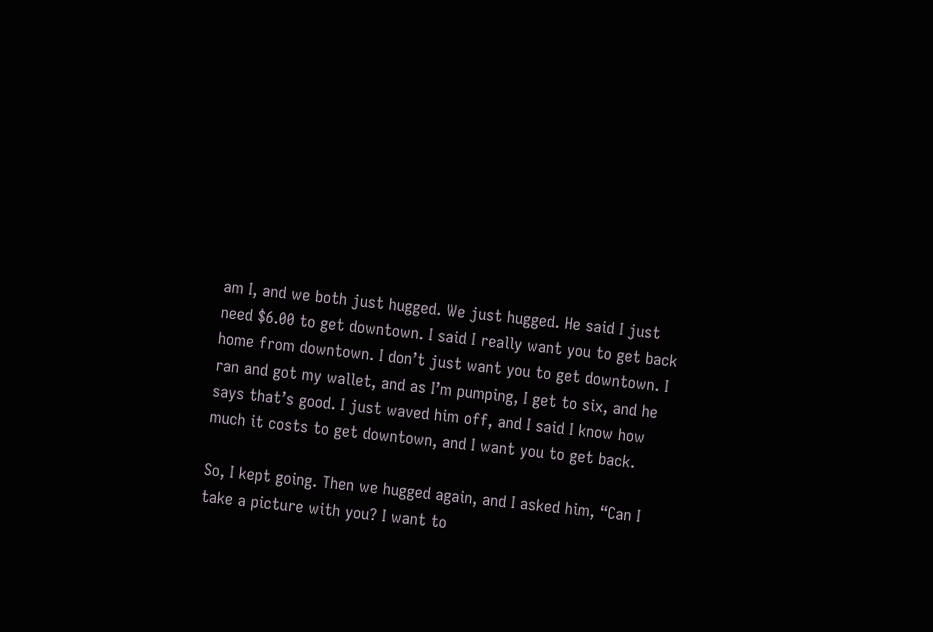am I, and we both just hugged. We just hugged. He said I just need $6.00 to get downtown. I said I really want you to get back home from downtown. I don’t just want you to get downtown. I ran and got my wallet, and as I’m pumping, I get to six, and he says that’s good. I just waved him off, and I said I know how much it costs to get downtown, and I want you to get back.

So, I kept going. Then we hugged again, and I asked him, “Can I take a picture with you? I want to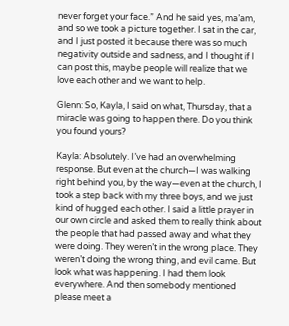never forget your face.” And he said yes, ma’am, and so we took a picture together. I sat in the car, and I just posted it because there was so much negativity outside and sadness, and I thought if I can post this, maybe people will realize that we love each other and we want to help.

Glenn: So, Kayla, I said on what, Thursday, that a miracle was going to happen there. Do you think you found yours?

Kayla: Absolutely. I’ve had an overwhelming response. But even at the church—I was walking right behind you, by the way—even at the church, I took a step back with my three boys, and we just kind of hugged each other. I said a little prayer in our own circle and asked them to really think about the people that had passed away and what they were doing. They weren’t in the wrong place. They weren’t doing the wrong thing, and evil came. But look what was happening. I had them look everywhere. And then somebody mentioned please meet a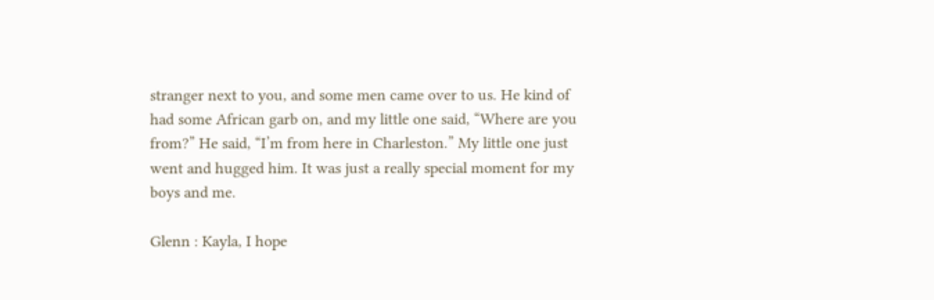stranger next to you, and some men came over to us. He kind of had some African garb on, and my little one said, “Where are you from?” He said, “I’m from here in Charleston.” My little one just went and hugged him. It was just a really special moment for my boys and me.

Glenn : Kayla, I hope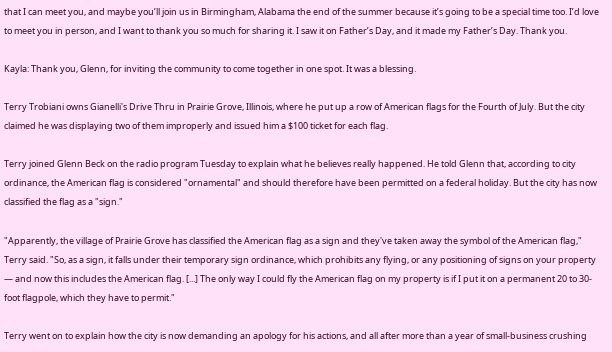that I can meet you, and maybe you’ll join us in Birmingham, Alabama the end of the summer because it’s going to be a special time too. I’d love to meet you in person, and I want to thank you so much for sharing it. I saw it on Father’s Day, and it made my Father’s Day. Thank you.

Kayla: Thank you, Glenn, for inviting the community to come together in one spot. It was a blessing.

Terry Trobiani owns Gianelli's Drive Thru in Prairie Grove, Illinois, where he put up a row of American flags for the Fourth of July. But the city claimed he was displaying two of them improperly and issued him a $100 ticket for each flag.

Terry joined Glenn Beck on the radio program Tuesday to explain what he believes really happened. He told Glenn that, according to city ordinance, the American flag is considered "ornamental" and should therefore have been permitted on a federal holiday. But the city has now classified the flag as a "sign."

"Apparently, the village of Prairie Grove has classified the American flag as a sign and they've taken away the symbol of the American flag," Terry said. "So, as a sign, it falls under their temporary sign ordinance, which prohibits any flying, or any positioning of signs on your property — and now this includes the American flag. [...] The only way I could fly the American flag on my property is if I put it on a permanent 20 to 30-foot flagpole, which they have to permit."

Terry went on to explain how the city is now demanding an apology for his actions, and all after more than a year of small-business crushing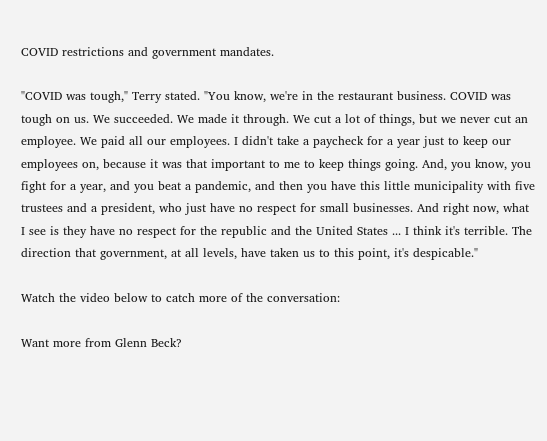COVID restrictions and government mandates.

"COVID was tough," Terry stated. "You know, we're in the restaurant business. COVID was tough on us. We succeeded. We made it through. We cut a lot of things, but we never cut an employee. We paid all our employees. I didn't take a paycheck for a year just to keep our employees on, because it was that important to me to keep things going. And, you know, you fight for a year, and you beat a pandemic, and then you have this little municipality with five trustees and a president, who just have no respect for small businesses. And right now, what I see is they have no respect for the republic and the United States ... I think it's terrible. The direction that government, at all levels, have taken us to this point, it's despicable."

Watch the video below to catch more of the conversation:

Want more from Glenn Beck?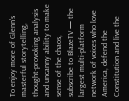To enjoy more of Glenn's masterful storytelling, thought-provoking analysis and uncanny ability to make sense of the chaos, subscribe to BlazeTV — the largest multi-platform network of voices who love America, defend the Constitution and live the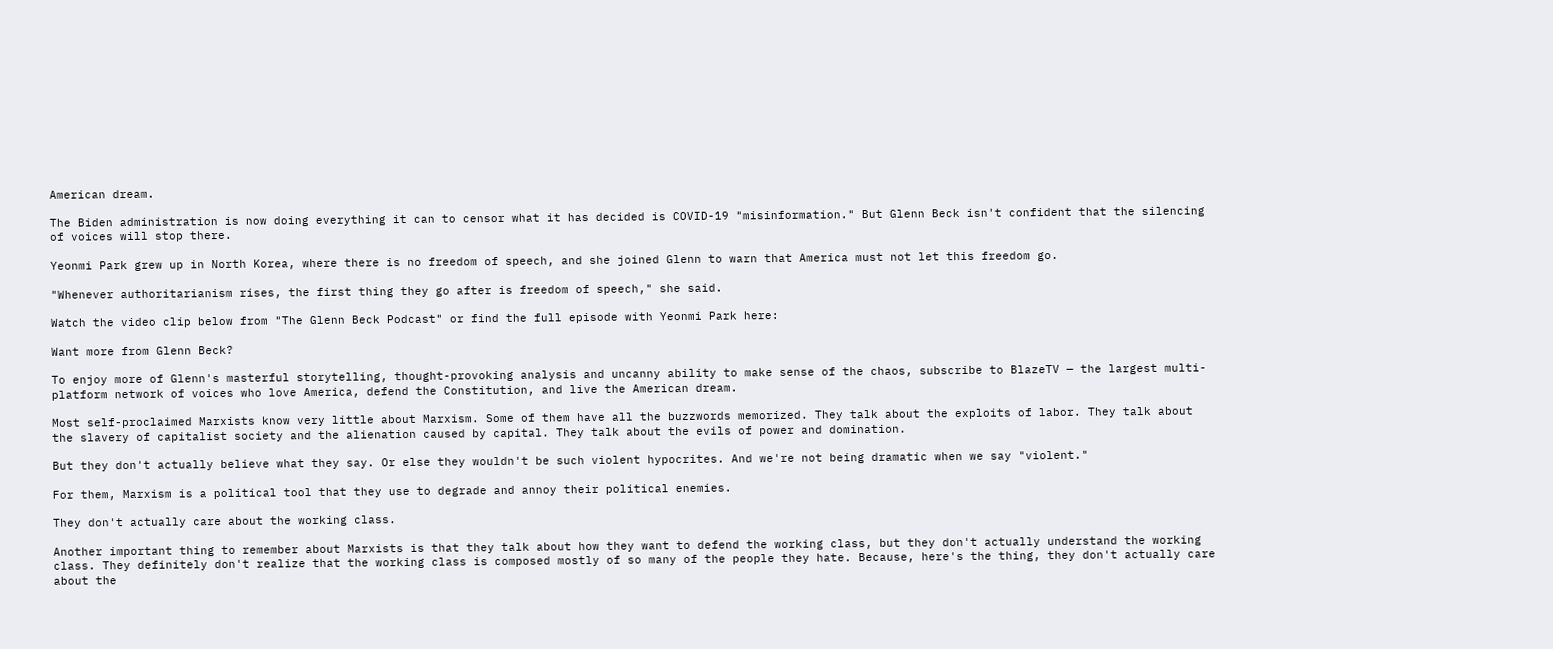American dream.

The Biden administration is now doing everything it can to censor what it has decided is COVID-19 "misinformation." But Glenn Beck isn't confident that the silencing of voices will stop there.

Yeonmi Park grew up in North Korea, where there is no freedom of speech, and she joined Glenn to warn that America must not let this freedom go.

"Whenever authoritarianism rises, the first thing they go after is freedom of speech," she said.

Watch the video clip below from "The Glenn Beck Podcast" or find the full episode with Yeonmi Park here:

Want more from Glenn Beck?

To enjoy more of Glenn's masterful storytelling, thought-provoking analysis and uncanny ability to make sense of the chaos, subscribe to BlazeTV — the largest multi-platform network of voices who love America, defend the Constitution, and live the American dream.

Most self-proclaimed Marxists know very little about Marxism. Some of them have all the buzzwords memorized. They talk about the exploits of labor. They talk about the slavery of capitalist society and the alienation caused by capital. They talk about the evils of power and domination.

But they don't actually believe what they say. Or else they wouldn't be such violent hypocrites. And we're not being dramatic when we say "violent."

For them, Marxism is a political tool that they use to degrade and annoy their political enemies.

They don't actually care about the working class.

Another important thing to remember about Marxists is that they talk about how they want to defend the working class, but they don't actually understand the working class. They definitely don't realize that the working class is composed mostly of so many of the people they hate. Because, here's the thing, they don't actually care about the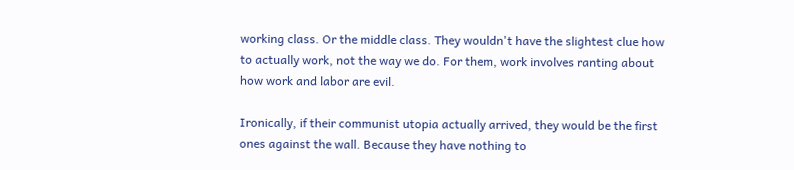working class. Or the middle class. They wouldn't have the slightest clue how to actually work, not the way we do. For them, work involves ranting about how work and labor are evil.

Ironically, if their communist utopia actually arrived, they would be the first ones against the wall. Because they have nothing to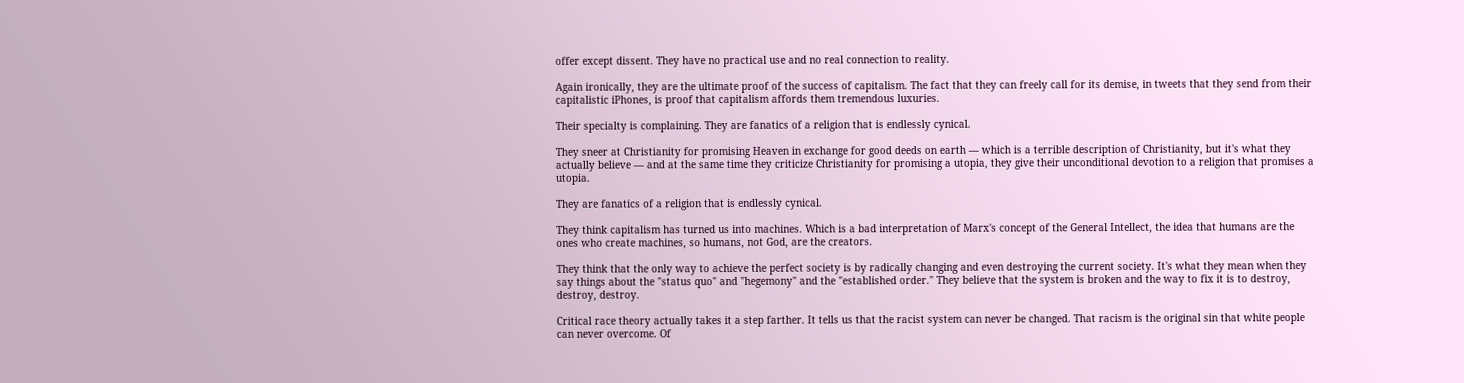offer except dissent. They have no practical use and no real connection to reality.

Again ironically, they are the ultimate proof of the success of capitalism. The fact that they can freely call for its demise, in tweets that they send from their capitalistic iPhones, is proof that capitalism affords them tremendous luxuries.

Their specialty is complaining. They are fanatics of a religion that is endlessly cynical.

They sneer at Christianity for promising Heaven in exchange for good deeds on earth — which is a terrible description of Christianity, but it's what they actually believe — and at the same time they criticize Christianity for promising a utopia, they give their unconditional devotion to a religion that promises a utopia.

They are fanatics of a religion that is endlessly cynical.

They think capitalism has turned us into machines. Which is a bad interpretation of Marx's concept of the General Intellect, the idea that humans are the ones who create machines, so humans, not God, are the creators.

They think that the only way to achieve the perfect society is by radically changing and even destroying the current society. It's what they mean when they say things about the "status quo" and "hegemony" and the "established order." They believe that the system is broken and the way to fix it is to destroy, destroy, destroy.

Critical race theory actually takes it a step farther. It tells us that the racist system can never be changed. That racism is the original sin that white people can never overcome. Of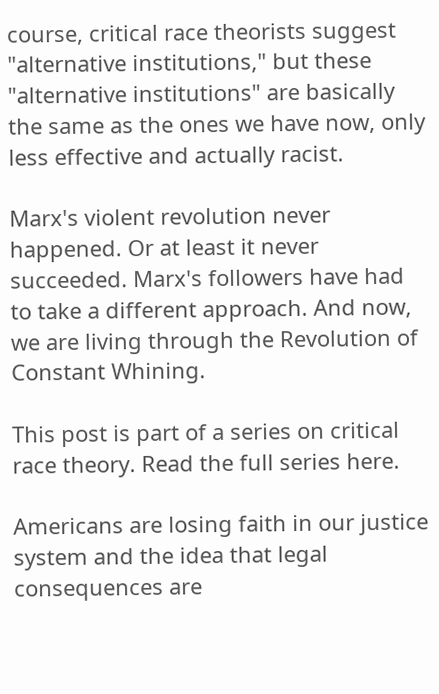course, critical race theorists suggest "alternative institutions," but these "alternative institutions" are basically the same as the ones we have now, only less effective and actually racist.

Marx's violent revolution never happened. Or at least it never succeeded. Marx's followers have had to take a different approach. And now, we are living through the Revolution of Constant Whining.

This post is part of a series on critical race theory. Read the full series here.

Americans are losing faith in our justice system and the idea that legal consequences are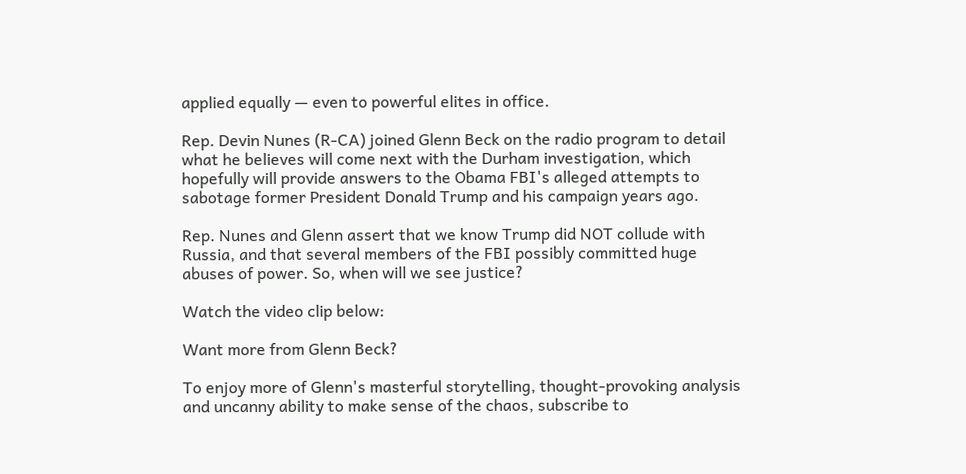applied equally — even to powerful elites in office.

Rep. Devin Nunes (R-CA) joined Glenn Beck on the radio program to detail what he believes will come next with the Durham investigation, which hopefully will provide answers to the Obama FBI's alleged attempts to sabotage former President Donald Trump and his campaign years ago.

Rep. Nunes and Glenn assert that we know Trump did NOT collude with Russia, and that several members of the FBI possibly committed huge abuses of power. So, when will we see justice?

Watch the video clip below:

Want more from Glenn Beck?

To enjoy more of Glenn's masterful storytelling, thought-provoking analysis and uncanny ability to make sense of the chaos, subscribe to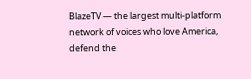BlazeTV — the largest multi-platform network of voices who love America, defend the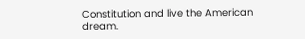Constitution and live the American dream.